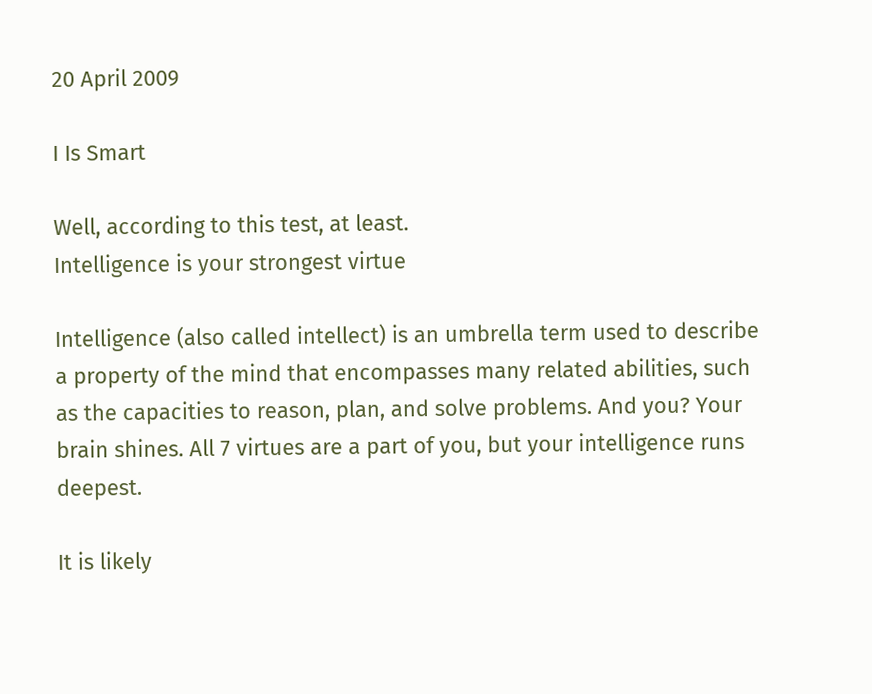20 April 2009

I Is Smart

Well, according to this test, at least.
Intelligence is your strongest virtue

Intelligence (also called intellect) is an umbrella term used to describe a property of the mind that encompasses many related abilities, such as the capacities to reason, plan, and solve problems. And you? Your brain shines. All 7 virtues are a part of you, but your intelligence runs deepest.

It is likely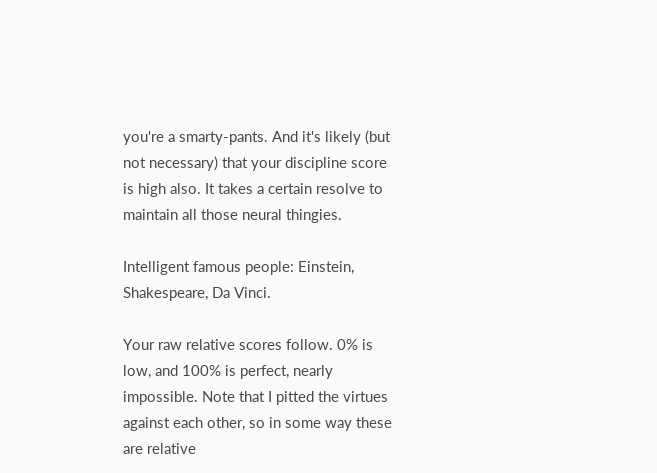you're a smarty-pants. And it's likely (but not necessary) that your discipline score is high also. It takes a certain resolve to maintain all those neural thingies.

Intelligent famous people: Einstein, Shakespeare, Da Vinci.

Your raw relative scores follow. 0% is low, and 100% is perfect, nearly impossible. Note that I pitted the virtues against each other, so in some way these are relative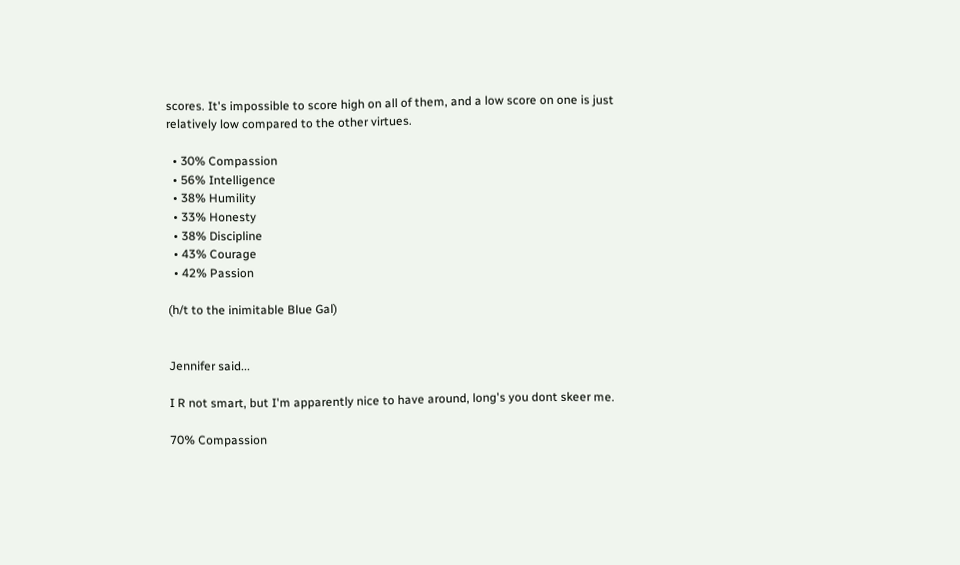scores. It's impossible to score high on all of them, and a low score on one is just relatively low compared to the other virtues.

  • 30% Compassion
  • 56% Intelligence
  • 38% Humility
  • 33% Honesty
  • 38% Discipline
  • 43% Courage
  • 42% Passion

(h/t to the inimitable Blue Gal)


Jennifer said...

I R not smart, but I'm apparently nice to have around, long's you dont skeer me.

70% Compassion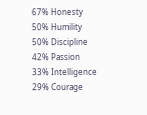67% Honesty
50% Humility
50% Discipline
42% Passion
33% Intelligence
29% Courage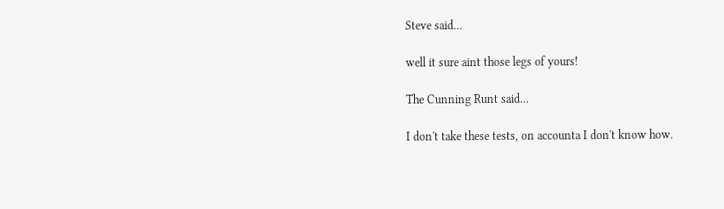Steve said...

well it sure aint those legs of yours!

The Cunning Runt said...

I don't take these tests, on accounta I don't know how.